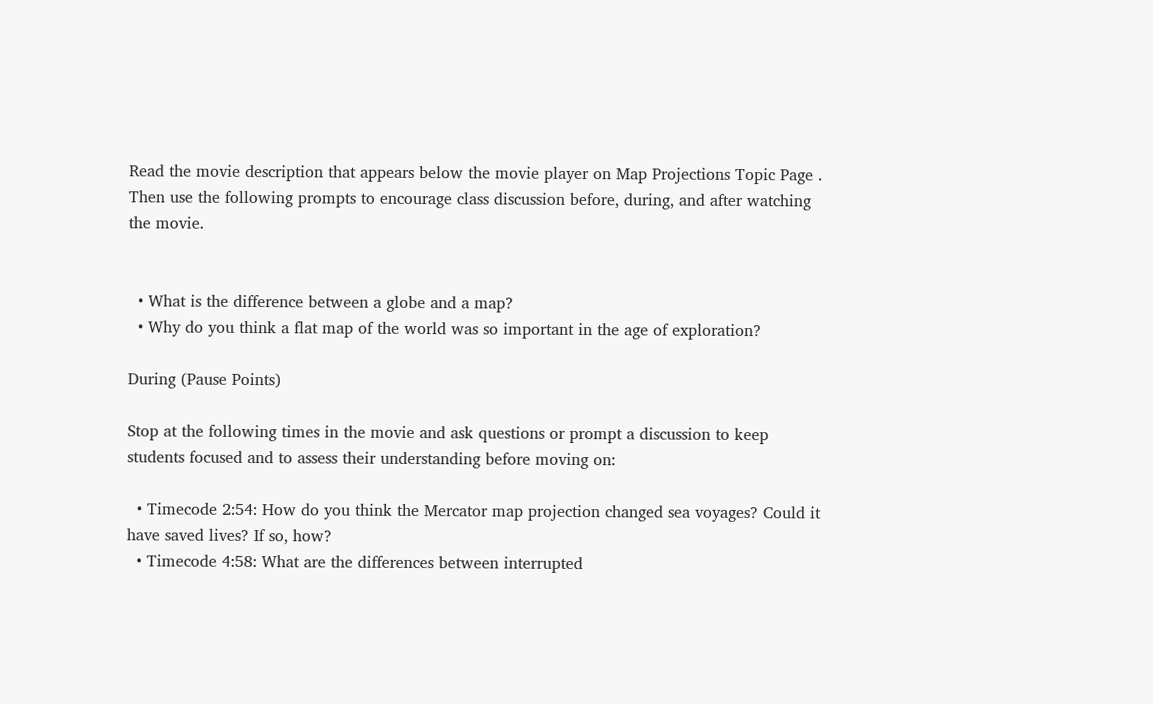Read the movie description that appears below the movie player on Map Projections Topic Page . Then use the following prompts to encourage class discussion before, during, and after watching the movie.


  • What is the difference between a globe and a map?
  • Why do you think a flat map of the world was so important in the age of exploration?

During (Pause Points)

Stop at the following times in the movie and ask questions or prompt a discussion to keep students focused and to assess their understanding before moving on:

  • Timecode 2:54: How do you think the Mercator map projection changed sea voyages? Could it have saved lives? If so, how?
  • Timecode 4:58: What are the differences between interrupted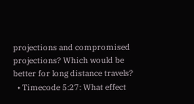projections and compromised projections? Which would be better for long distance travels?
  • Timecode 5:27: What effect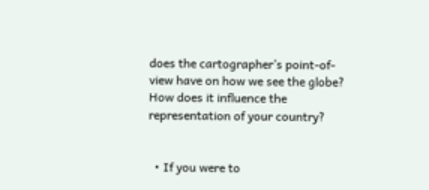does the cartographer’s point-of-view have on how we see the globe? How does it influence the representation of your country?


  • If you were to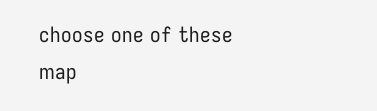choose one of these map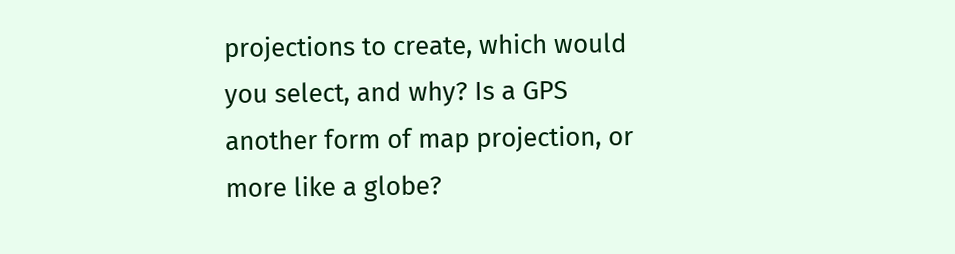projections to create, which would you select, and why? Is a GPS another form of map projection, or more like a globe?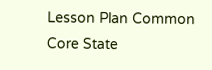Lesson Plan Common Core State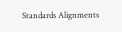Standards Alignments